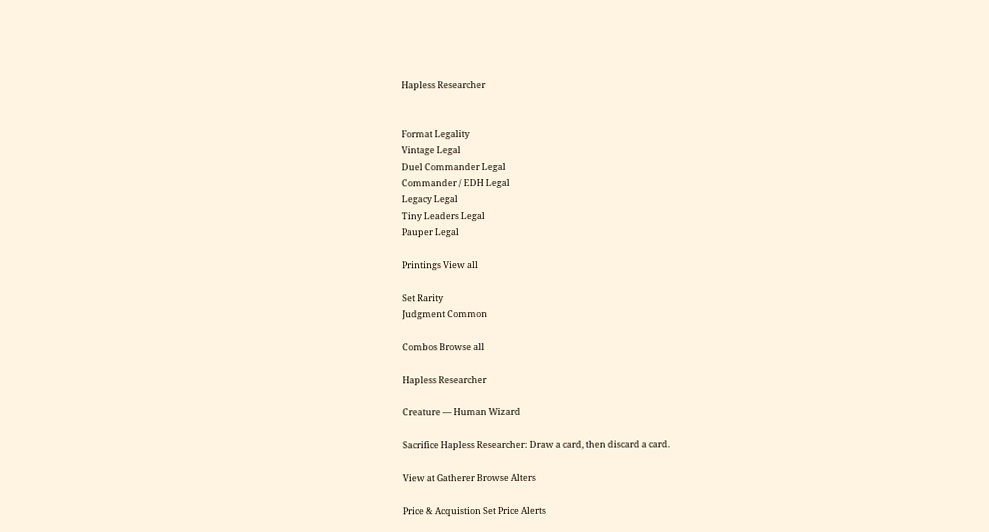Hapless Researcher


Format Legality
Vintage Legal
Duel Commander Legal
Commander / EDH Legal
Legacy Legal
Tiny Leaders Legal
Pauper Legal

Printings View all

Set Rarity
Judgment Common

Combos Browse all

Hapless Researcher

Creature — Human Wizard

Sacrifice Hapless Researcher: Draw a card, then discard a card.

View at Gatherer Browse Alters

Price & Acquistion Set Price Alerts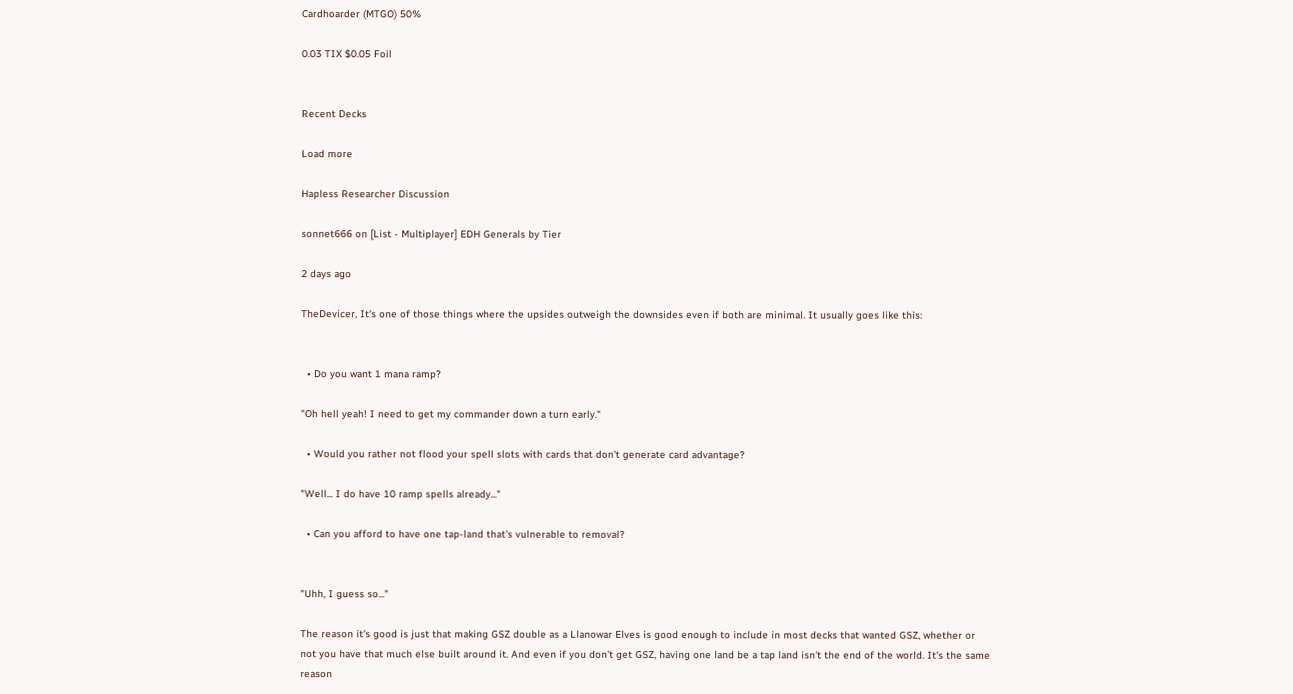Cardhoarder (MTGO) 50%

0.03 TIX $0.05 Foil


Recent Decks

Load more

Hapless Researcher Discussion

sonnet666 on [List - Multiplayer] EDH Generals by Tier

2 days ago

TheDevicer, It's one of those things where the upsides outweigh the downsides even if both are minimal. It usually goes like this:


  • Do you want 1 mana ramp?

"Oh hell yeah! I need to get my commander down a turn early."

  • Would you rather not flood your spell slots with cards that don't generate card advantage?

"Well... I do have 10 ramp spells already..."

  • Can you afford to have one tap-land that's vulnerable to removal?


"Uhh, I guess so..."

The reason it's good is just that making GSZ double as a Llanowar Elves is good enough to include in most decks that wanted GSZ, whether or not you have that much else built around it. And even if you don't get GSZ, having one land be a tap land isn't the end of the world. It's the same reason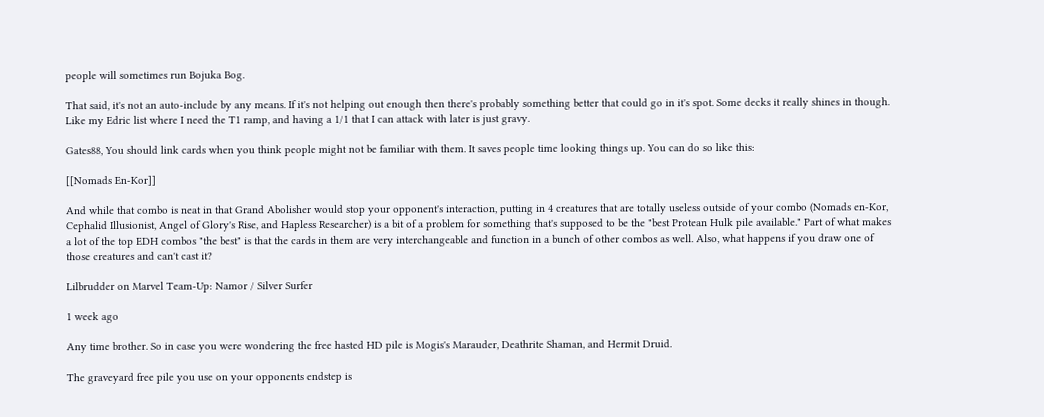people will sometimes run Bojuka Bog.

That said, it's not an auto-include by any means. If it's not helping out enough then there's probably something better that could go in it's spot. Some decks it really shines in though. Like my Edric list where I need the T1 ramp, and having a 1/1 that I can attack with later is just gravy.

Gates88, You should link cards when you think people might not be familiar with them. It saves people time looking things up. You can do so like this:

[[Nomads En-Kor]]

And while that combo is neat in that Grand Abolisher would stop your opponent's interaction, putting in 4 creatures that are totally useless outside of your combo (Nomads en-Kor, Cephalid Illusionist, Angel of Glory's Rise, and Hapless Researcher) is a bit of a problem for something that's supposed to be the "best Protean Hulk pile available." Part of what makes a lot of the top EDH combos "the best" is that the cards in them are very interchangeable and function in a bunch of other combos as well. Also, what happens if you draw one of those creatures and can't cast it?

Lilbrudder on Marvel Team-Up: Namor / Silver Surfer

1 week ago

Any time brother. So in case you were wondering the free hasted HD pile is Mogis's Marauder, Deathrite Shaman, and Hermit Druid.

The graveyard free pile you use on your opponents endstep is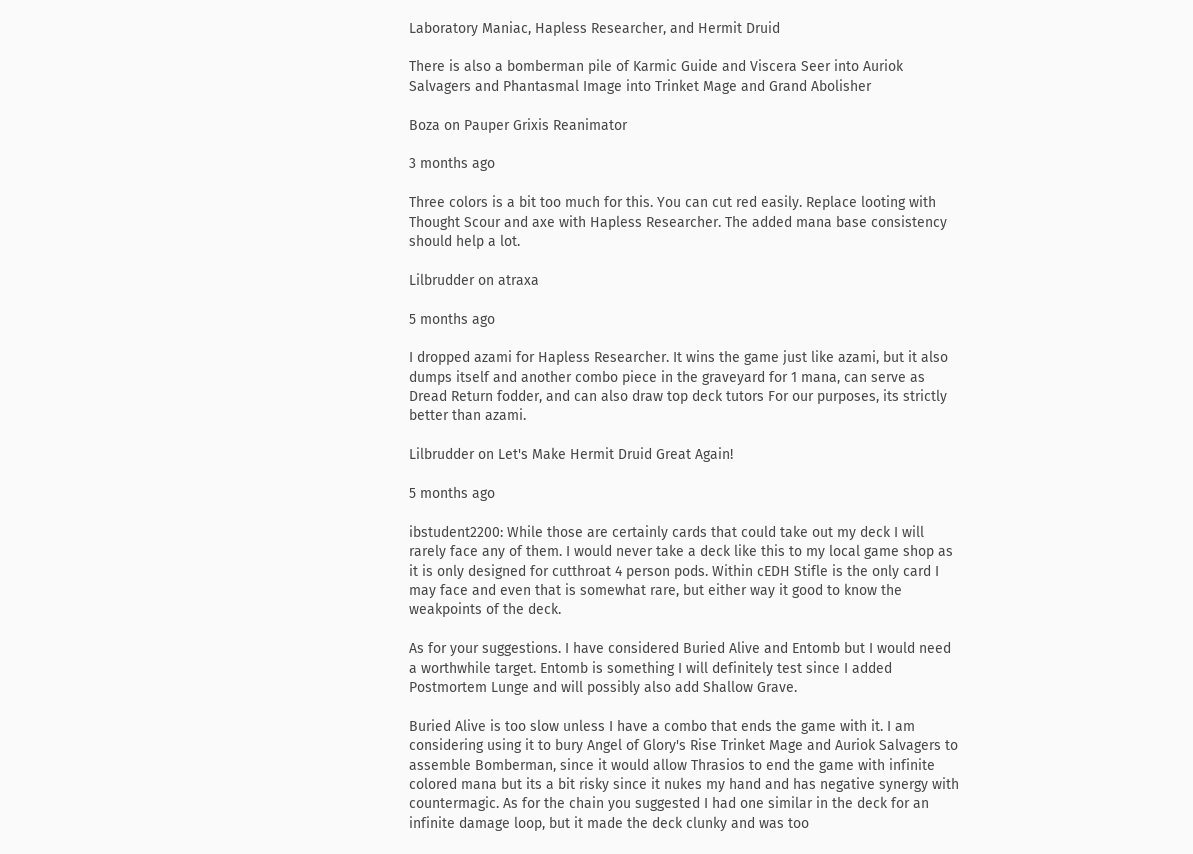Laboratory Maniac, Hapless Researcher, and Hermit Druid

There is also a bomberman pile of Karmic Guide and Viscera Seer into Auriok Salvagers and Phantasmal Image into Trinket Mage and Grand Abolisher

Boza on Pauper Grixis Reanimator

3 months ago

Three colors is a bit too much for this. You can cut red easily. Replace looting with Thought Scour and axe with Hapless Researcher. The added mana base consistency should help a lot.

Lilbrudder on atraxa

5 months ago

I dropped azami for Hapless Researcher. It wins the game just like azami, but it also dumps itself and another combo piece in the graveyard for 1 mana, can serve as Dread Return fodder, and can also draw top deck tutors For our purposes, its strictly better than azami.

Lilbrudder on Let's Make Hermit Druid Great Again!

5 months ago

ibstudent2200: While those are certainly cards that could take out my deck I will rarely face any of them. I would never take a deck like this to my local game shop as it is only designed for cutthroat 4 person pods. Within cEDH Stifle is the only card I may face and even that is somewhat rare, but either way it good to know the weakpoints of the deck.

As for your suggestions. I have considered Buried Alive and Entomb but I would need a worthwhile target. Entomb is something I will definitely test since I added Postmortem Lunge and will possibly also add Shallow Grave.

Buried Alive is too slow unless I have a combo that ends the game with it. I am considering using it to bury Angel of Glory's Rise Trinket Mage and Auriok Salvagers to assemble Bomberman, since it would allow Thrasios to end the game with infinite colored mana but its a bit risky since it nukes my hand and has negative synergy with countermagic. As for the chain you suggested I had one similar in the deck for an infinite damage loop, but it made the deck clunky and was too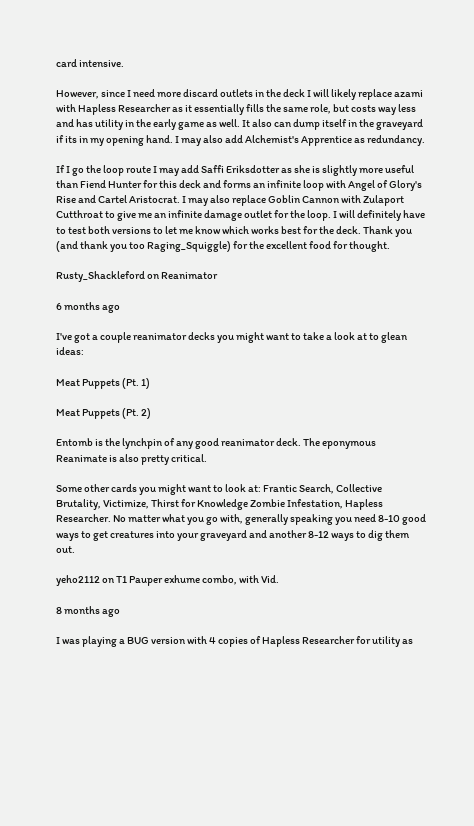card intensive.

However, since I need more discard outlets in the deck I will likely replace azami with Hapless Researcher as it essentially fills the same role, but costs way less and has utility in the early game as well. It also can dump itself in the graveyard if its in my opening hand. I may also add Alchemist's Apprentice as redundancy.

If I go the loop route I may add Saffi Eriksdotter as she is slightly more useful than Fiend Hunter for this deck and forms an infinite loop with Angel of Glory's Rise and Cartel Aristocrat. I may also replace Goblin Cannon with Zulaport Cutthroat to give me an infinite damage outlet for the loop. I will definitely have to test both versions to let me know which works best for the deck. Thank you (and thank you too Raging_Squiggle) for the excellent food for thought.

Rusty_Shackleford on Reanimator

6 months ago

I've got a couple reanimator decks you might want to take a look at to glean ideas:

Meat Puppets (Pt. 1)

Meat Puppets (Pt. 2)

Entomb is the lynchpin of any good reanimator deck. The eponymous Reanimate is also pretty critical.

Some other cards you might want to look at: Frantic Search, Collective Brutality, Victimize, Thirst for Knowledge Zombie Infestation, Hapless Researcher. No matter what you go with, generally speaking you need 8-10 good ways to get creatures into your graveyard and another 8-12 ways to dig them out.

yeho2112 on T1 Pauper exhume combo, with Vid.

8 months ago

I was playing a BUG version with 4 copies of Hapless Researcher for utility as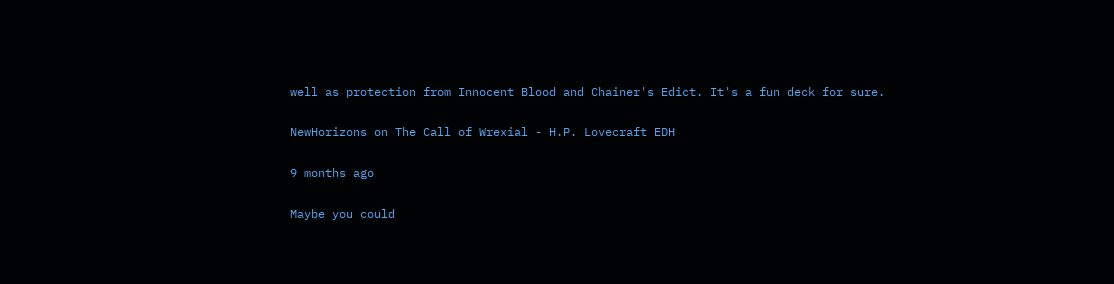well as protection from Innocent Blood and Chainer's Edict. It's a fun deck for sure.

NewHorizons on The Call of Wrexial - H.P. Lovecraft EDH

9 months ago

Maybe you could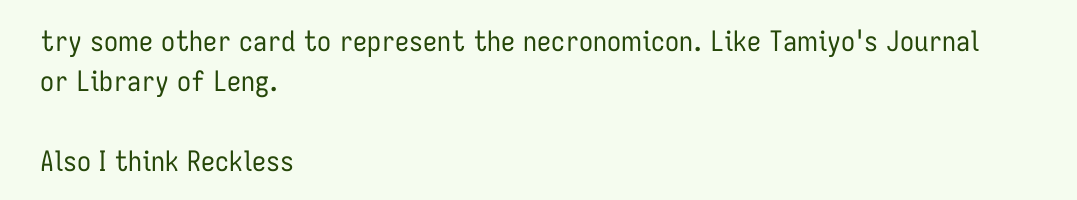try some other card to represent the necronomicon. Like Tamiyo's Journal or Library of Leng.

Also I think Reckless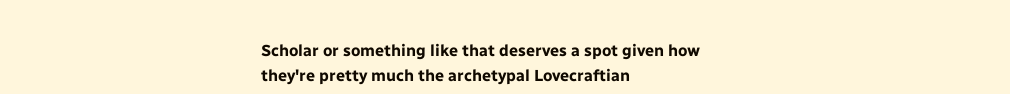Scholar or something like that deserves a spot given how they're pretty much the archetypal Lovecraftian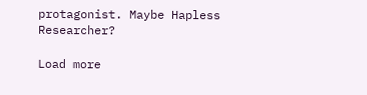protagonist. Maybe Hapless Researcher?

Load more